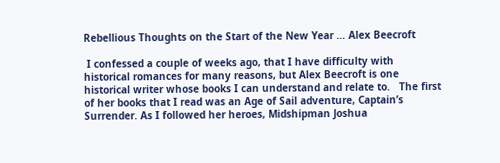Rebellious Thoughts on the Start of the New Year … Alex Beecroft

 I confessed a couple of weeks ago, that I have difficulty with historical romances for many reasons, but Alex Beecroft is one historical writer whose books I can understand and relate to.   The first of her books that I read was an Age of Sail adventure, Captain’s Surrender. As I followed her heroes, Midshipman Joshua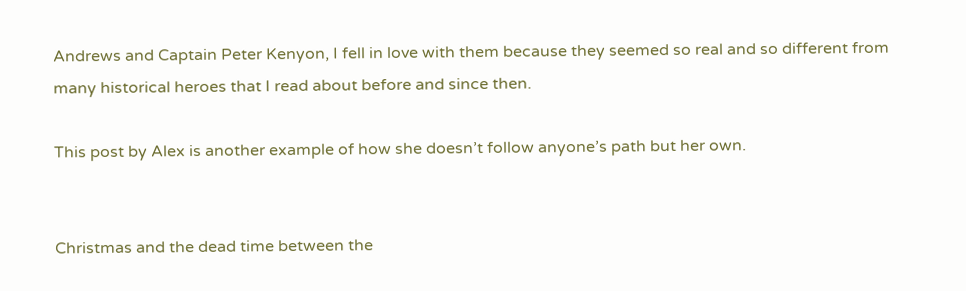Andrews and Captain Peter Kenyon, I fell in love with them because they seemed so real and so different from many historical heroes that I read about before and since then.

This post by Alex is another example of how she doesn’t follow anyone’s path but her own.


Christmas and the dead time between the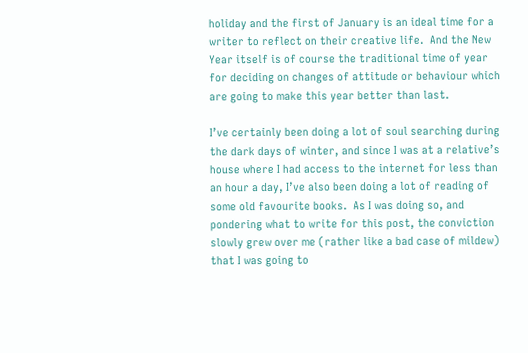holiday and the first of January is an ideal time for a writer to reflect on their creative life.  And the New Year itself is of course the traditional time of year for deciding on changes of attitude or behaviour which are going to make this year better than last.

I’ve certainly been doing a lot of soul searching during the dark days of winter, and since I was at a relative’s house where I had access to the internet for less than an hour a day, I’ve also been doing a lot of reading of some old favourite books.  As I was doing so, and pondering what to write for this post, the conviction slowly grew over me (rather like a bad case of mildew) that I was going to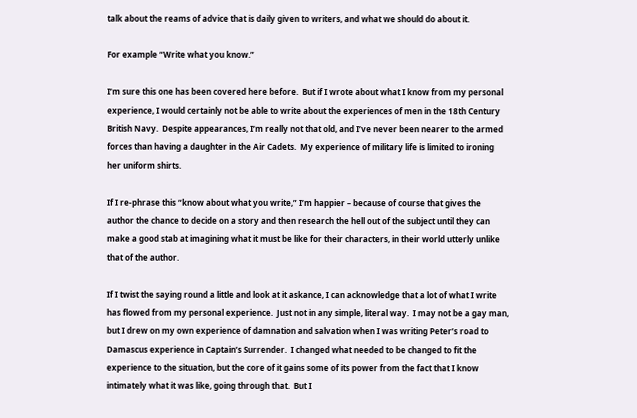talk about the reams of advice that is daily given to writers, and what we should do about it.

For example “Write what you know.”

I’m sure this one has been covered here before.  But if I wrote about what I know from my personal experience, I would certainly not be able to write about the experiences of men in the 18th Century British Navy.  Despite appearances, I’m really not that old, and I’ve never been nearer to the armed forces than having a daughter in the Air Cadets.  My experience of military life is limited to ironing her uniform shirts.

If I re-phrase this “know about what you write,” I’m happier – because of course that gives the author the chance to decide on a story and then research the hell out of the subject until they can make a good stab at imagining what it must be like for their characters, in their world utterly unlike that of the author.

If I twist the saying round a little and look at it askance, I can acknowledge that a lot of what I write has flowed from my personal experience.  Just not in any simple, literal way.  I may not be a gay man, but I drew on my own experience of damnation and salvation when I was writing Peter’s road to Damascus experience in Captain’s Surrender.  I changed what needed to be changed to fit the experience to the situation, but the core of it gains some of its power from the fact that I know intimately what it was like, going through that.  But I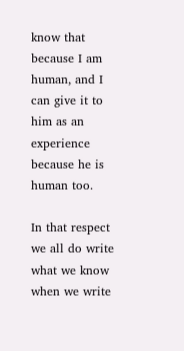know that because I am human, and I can give it to him as an experience because he is human too.

In that respect we all do write what we know when we write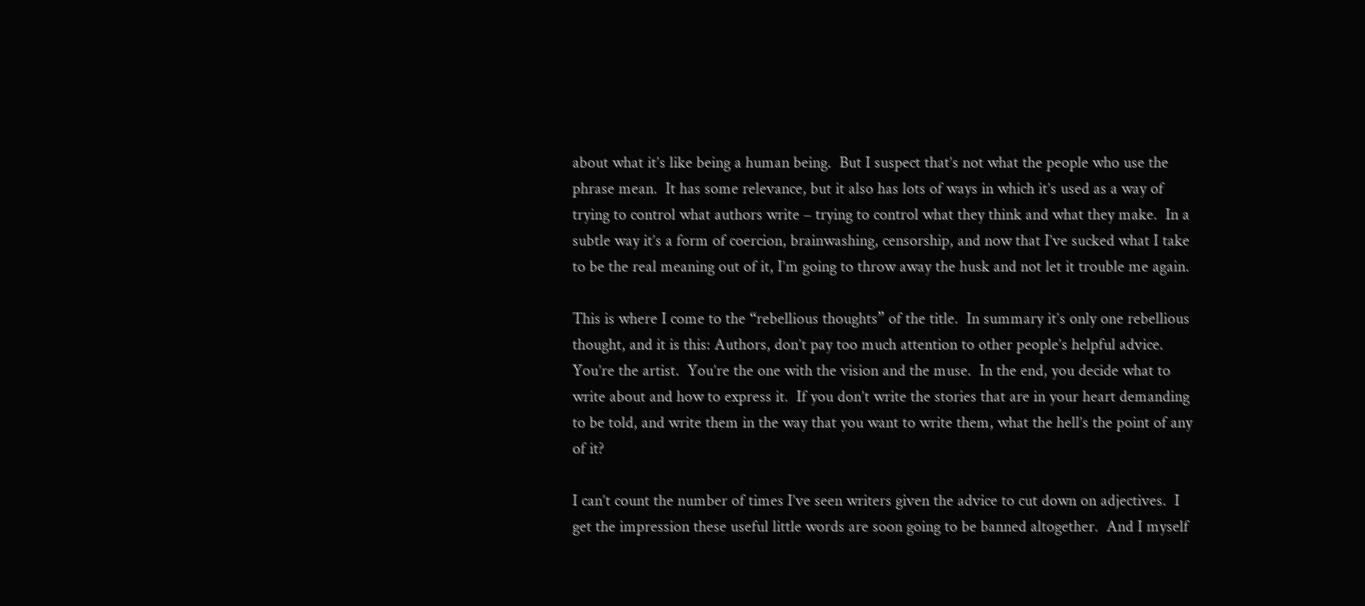about what it’s like being a human being.  But I suspect that’s not what the people who use the phrase mean.  It has some relevance, but it also has lots of ways in which it’s used as a way of trying to control what authors write – trying to control what they think and what they make.  In a subtle way it’s a form of coercion, brainwashing, censorship, and now that I’ve sucked what I take to be the real meaning out of it, I’m going to throw away the husk and not let it trouble me again.

This is where I come to the “rebellious thoughts” of the title.  In summary it’s only one rebellious thought, and it is this: Authors, don’t pay too much attention to other people’s helpful advice.  You’re the artist.  You’re the one with the vision and the muse.  In the end, you decide what to write about and how to express it.  If you don’t write the stories that are in your heart demanding to be told, and write them in the way that you want to write them, what the hell’s the point of any of it?

I can’t count the number of times I’ve seen writers given the advice to cut down on adjectives.  I get the impression these useful little words are soon going to be banned altogether.  And I myself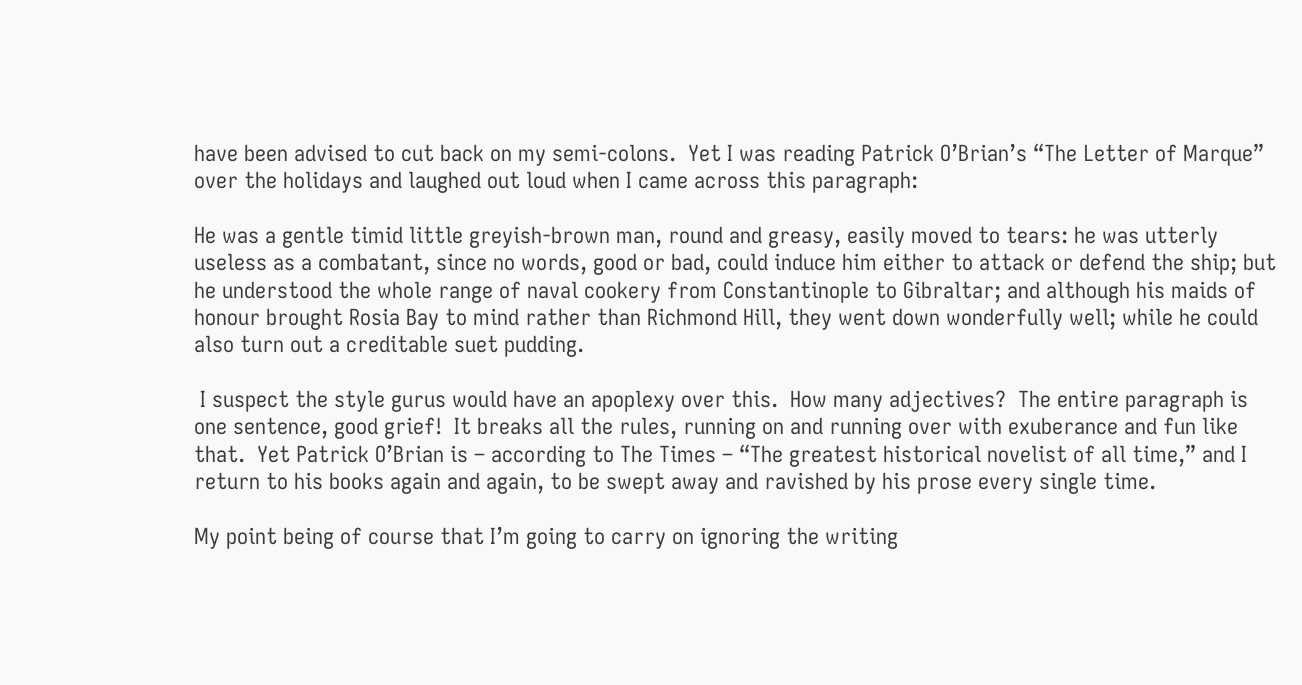have been advised to cut back on my semi-colons.  Yet I was reading Patrick O’Brian’s “The Letter of Marque” over the holidays and laughed out loud when I came across this paragraph:

He was a gentle timid little greyish-brown man, round and greasy, easily moved to tears: he was utterly useless as a combatant, since no words, good or bad, could induce him either to attack or defend the ship; but he understood the whole range of naval cookery from Constantinople to Gibraltar; and although his maids of honour brought Rosia Bay to mind rather than Richmond Hill, they went down wonderfully well; while he could also turn out a creditable suet pudding.

 I suspect the style gurus would have an apoplexy over this.  How many adjectives?  The entire paragraph is one sentence, good grief!  It breaks all the rules, running on and running over with exuberance and fun like that.  Yet Patrick O’Brian is – according to The Times – “The greatest historical novelist of all time,” and I return to his books again and again, to be swept away and ravished by his prose every single time.

My point being of course that I’m going to carry on ignoring the writing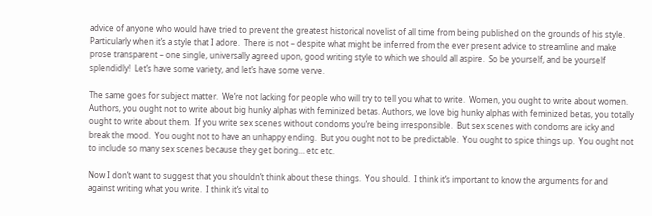advice of anyone who would have tried to prevent the greatest historical novelist of all time from being published on the grounds of his style.  Particularly when it’s a style that I adore.  There is not – despite what might be inferred from the ever present advice to streamline and make prose transparent – one single, universally agreed upon, good writing style to which we should all aspire.  So be yourself, and be yourself splendidly!  Let’s have some variety, and let’s have some verve.

The same goes for subject matter.  We’re not lacking for people who will try to tell you what to write.  Women, you ought to write about women.  Authors, you ought not to write about big hunky alphas with feminized betas. Authors, we love big hunky alphas with feminized betas, you totally ought to write about them.  If you write sex scenes without condoms you’re being irresponsible.  But sex scenes with condoms are icky and break the mood.  You ought not to have an unhappy ending.  But you ought not to be predictable.  You ought to spice things up.  You ought not to include so many sex scenes because they get boring… etc etc.

Now I don’t want to suggest that you shouldn’t think about these things.  You should.  I think it’s important to know the arguments for and against writing what you write.  I think it’s vital to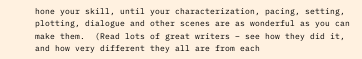hone your skill, until your characterization, pacing, setting, plotting, dialogue and other scenes are as wonderful as you can make them.  (Read lots of great writers – see how they did it, and how very different they all are from each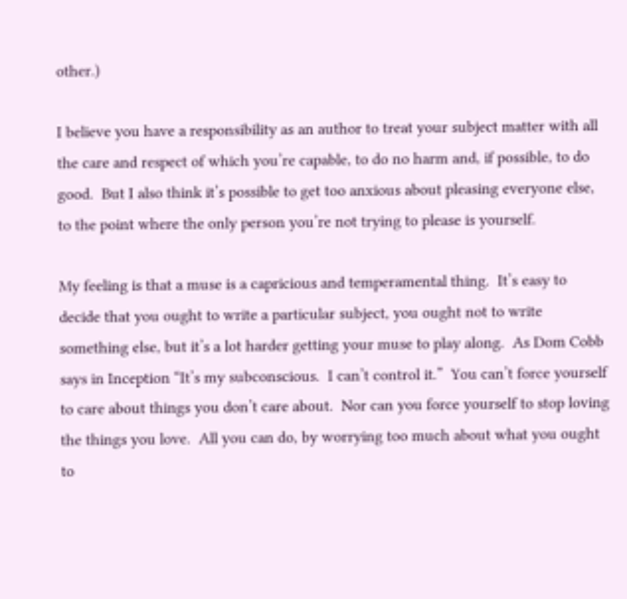other.)

I believe you have a responsibility as an author to treat your subject matter with all the care and respect of which you’re capable, to do no harm and, if possible, to do good.  But I also think it’s possible to get too anxious about pleasing everyone else, to the point where the only person you’re not trying to please is yourself.

My feeling is that a muse is a capricious and temperamental thing.  It’s easy to decide that you ought to write a particular subject, you ought not to write something else, but it’s a lot harder getting your muse to play along.  As Dom Cobb says in Inception “It’s my subconscious.  I can’t control it.”  You can’t force yourself to care about things you don’t care about.  Nor can you force yourself to stop loving the things you love.  All you can do, by worrying too much about what you ought to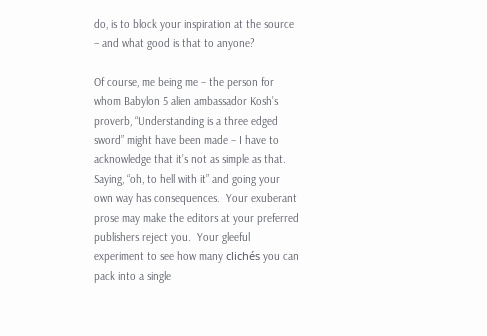do, is to block your inspiration at the source – and what good is that to anyone?

Of course, me being me – the person for whom Babylon 5 alien ambassador Kosh’s proverb, “Understanding is a three edged sword” might have been made – I have to acknowledge that it’s not as simple as that.  Saying, “oh, to hell with it” and going your own way has consequences.  Your exuberant prose may make the editors at your preferred publishers reject you.  Your gleeful experiment to see how many clichés you can pack into a single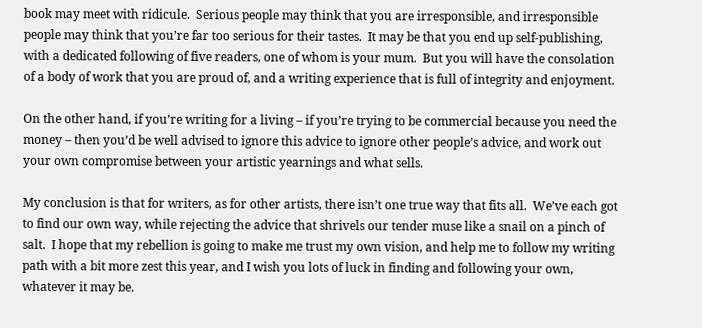book may meet with ridicule.  Serious people may think that you are irresponsible, and irresponsible people may think that you’re far too serious for their tastes.  It may be that you end up self-publishing, with a dedicated following of five readers, one of whom is your mum.  But you will have the consolation of a body of work that you are proud of, and a writing experience that is full of integrity and enjoyment.

On the other hand, if you’re writing for a living – if you’re trying to be commercial because you need the money – then you’d be well advised to ignore this advice to ignore other people’s advice, and work out your own compromise between your artistic yearnings and what sells.

My conclusion is that for writers, as for other artists, there isn’t one true way that fits all.  We’ve each got to find our own way, while rejecting the advice that shrivels our tender muse like a snail on a pinch of salt.  I hope that my rebellion is going to make me trust my own vision, and help me to follow my writing path with a bit more zest this year, and I wish you lots of luck in finding and following your own, whatever it may be.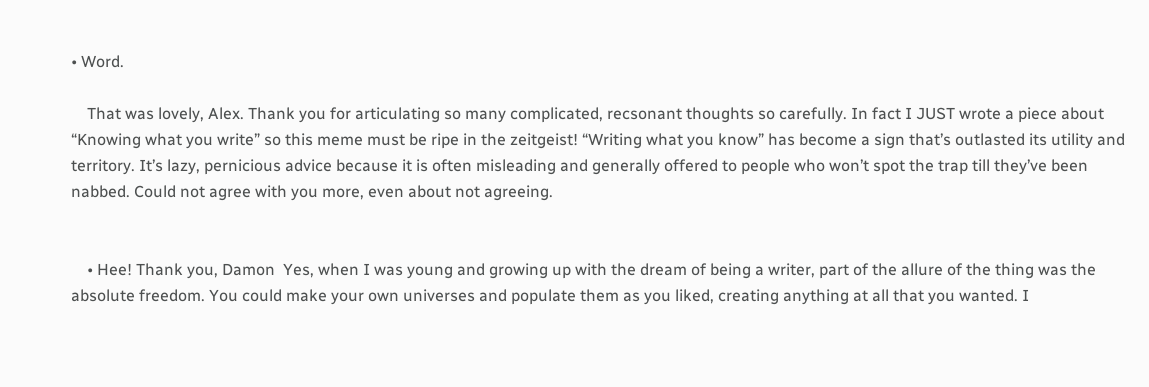• Word.

    That was lovely, Alex. Thank you for articulating so many complicated, recsonant thoughts so carefully. In fact I JUST wrote a piece about “Knowing what you write” so this meme must be ripe in the zeitgeist! “Writing what you know” has become a sign that’s outlasted its utility and territory. It’s lazy, pernicious advice because it is often misleading and generally offered to people who won’t spot the trap till they’ve been nabbed. Could not agree with you more, even about not agreeing.


    • Hee! Thank you, Damon  Yes, when I was young and growing up with the dream of being a writer, part of the allure of the thing was the absolute freedom. You could make your own universes and populate them as you liked, creating anything at all that you wanted. I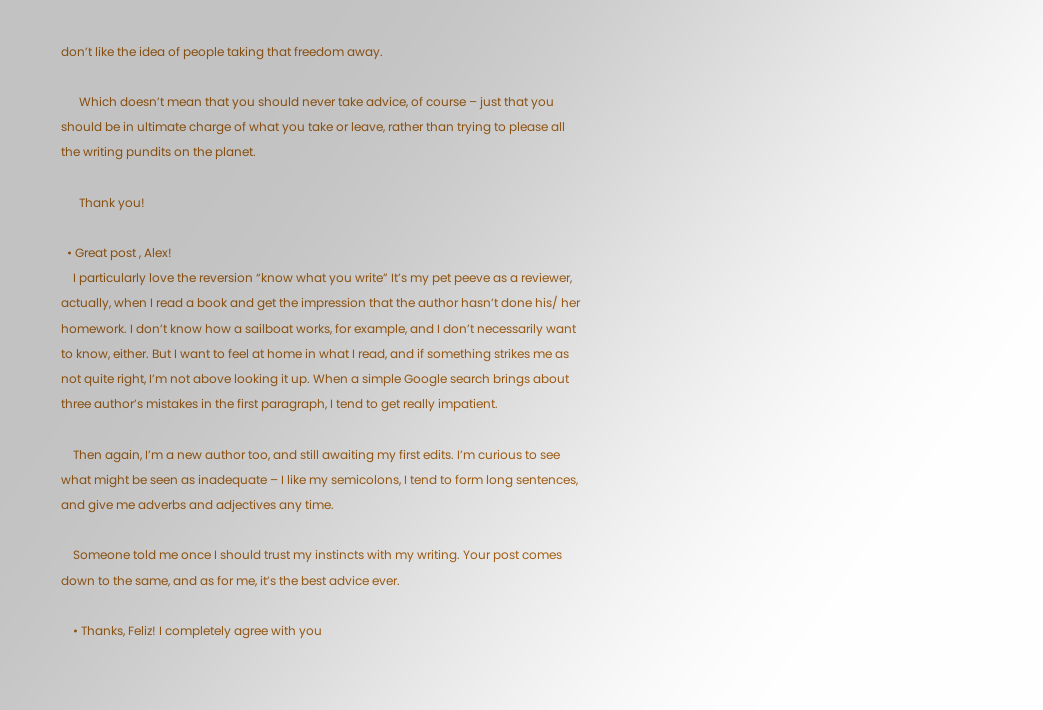don’t like the idea of people taking that freedom away.

      Which doesn’t mean that you should never take advice, of course – just that you should be in ultimate charge of what you take or leave, rather than trying to please all the writing pundits on the planet.

      Thank you!

  • Great post , Alex!
    I particularly love the reversion “know what you write” It’s my pet peeve as a reviewer, actually, when I read a book and get the impression that the author hasn’t done his/ her homework. I don’t know how a sailboat works, for example, and I don’t necessarily want to know, either. But I want to feel at home in what I read, and if something strikes me as not quite right, I’m not above looking it up. When a simple Google search brings about three author’s mistakes in the first paragraph, I tend to get really impatient.

    Then again, I’m a new author too, and still awaiting my first edits. I’m curious to see what might be seen as inadequate – I like my semicolons, I tend to form long sentences, and give me adverbs and adjectives any time.

    Someone told me once I should trust my instincts with my writing. Your post comes down to the same, and as for me, it’s the best advice ever.

    • Thanks, Feliz! I completely agree with you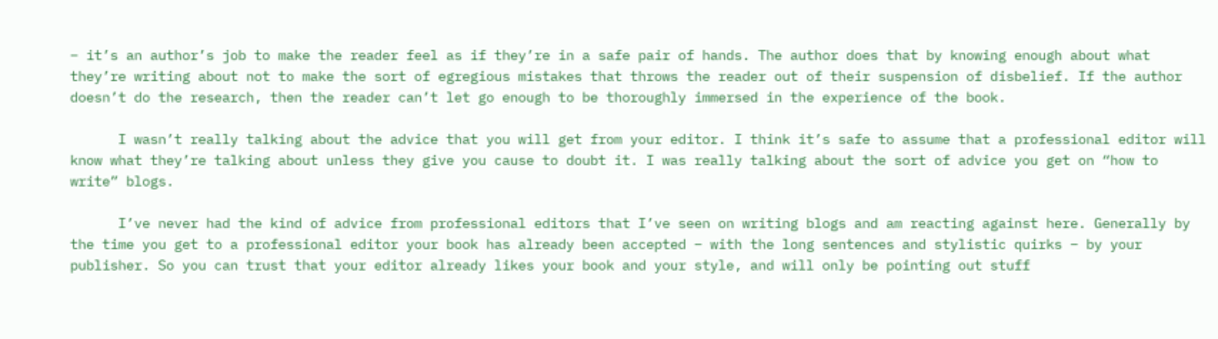– it’s an author’s job to make the reader feel as if they’re in a safe pair of hands. The author does that by knowing enough about what they’re writing about not to make the sort of egregious mistakes that throws the reader out of their suspension of disbelief. If the author doesn’t do the research, then the reader can’t let go enough to be thoroughly immersed in the experience of the book.

      I wasn’t really talking about the advice that you will get from your editor. I think it’s safe to assume that a professional editor will know what they’re talking about unless they give you cause to doubt it. I was really talking about the sort of advice you get on “how to write” blogs.

      I’ve never had the kind of advice from professional editors that I’ve seen on writing blogs and am reacting against here. Generally by the time you get to a professional editor your book has already been accepted – with the long sentences and stylistic quirks – by your publisher. So you can trust that your editor already likes your book and your style, and will only be pointing out stuff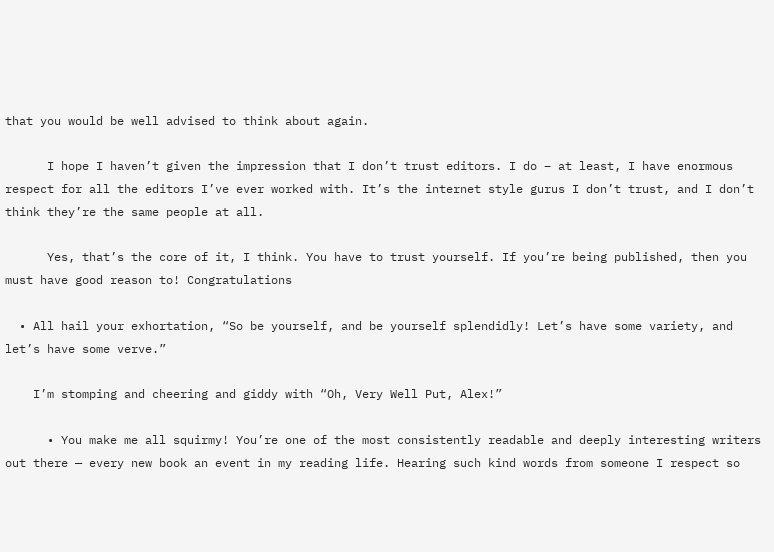that you would be well advised to think about again.

      I hope I haven’t given the impression that I don’t trust editors. I do – at least, I have enormous respect for all the editors I’ve ever worked with. It’s the internet style gurus I don’t trust, and I don’t think they’re the same people at all.

      Yes, that’s the core of it, I think. You have to trust yourself. If you’re being published, then you must have good reason to! Congratulations

  • All hail your exhortation, “So be yourself, and be yourself splendidly! Let’s have some variety, and let’s have some verve.”

    I’m stomping and cheering and giddy with “Oh, Very Well Put, Alex!”

      • You make me all squirmy! You’re one of the most consistently readable and deeply interesting writers out there — every new book an event in my reading life. Hearing such kind words from someone I respect so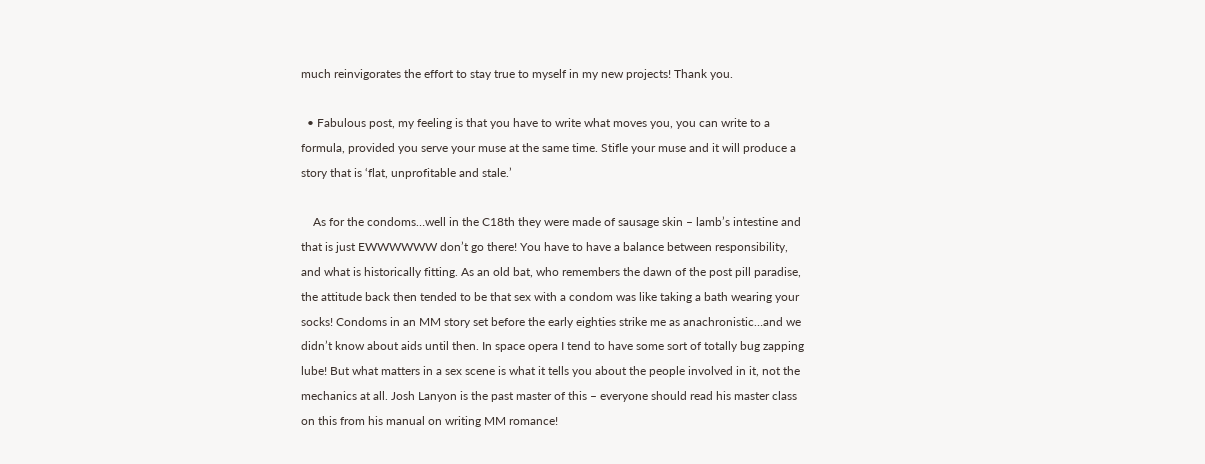much reinvigorates the effort to stay true to myself in my new projects! Thank you.

  • Fabulous post, my feeling is that you have to write what moves you, you can write to a formula, provided you serve your muse at the same time. Stifle your muse and it will produce a story that is ‘flat, unprofitable and stale.’

    As for the condoms…well in the C18th they were made of sausage skin – lamb’s intestine and that is just EWWWWWW don’t go there! You have to have a balance between responsibility, and what is historically fitting. As an old bat, who remembers the dawn of the post pill paradise, the attitude back then tended to be that sex with a condom was like taking a bath wearing your socks! Condoms in an MM story set before the early eighties strike me as anachronistic…and we didn’t know about aids until then. In space opera I tend to have some sort of totally bug zapping lube! But what matters in a sex scene is what it tells you about the people involved in it, not the mechanics at all. Josh Lanyon is the past master of this – everyone should read his master class on this from his manual on writing MM romance!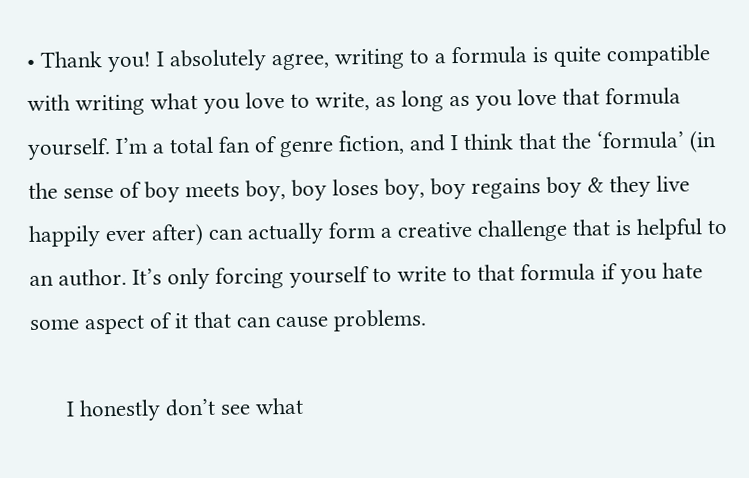• Thank you! I absolutely agree, writing to a formula is quite compatible with writing what you love to write, as long as you love that formula yourself. I’m a total fan of genre fiction, and I think that the ‘formula’ (in the sense of boy meets boy, boy loses boy, boy regains boy & they live happily ever after) can actually form a creative challenge that is helpful to an author. It’s only forcing yourself to write to that formula if you hate some aspect of it that can cause problems.

      I honestly don’t see what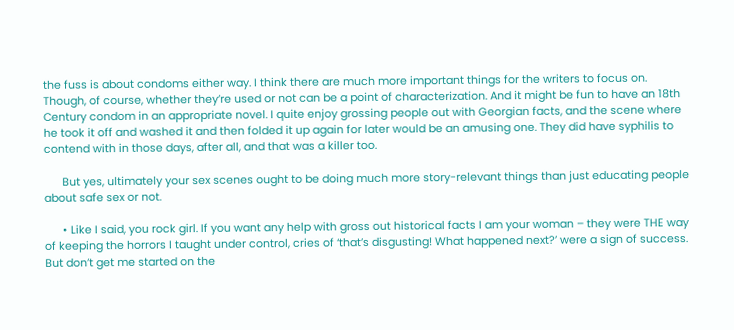the fuss is about condoms either way. I think there are much more important things for the writers to focus on. Though, of course, whether they’re used or not can be a point of characterization. And it might be fun to have an 18th Century condom in an appropriate novel. I quite enjoy grossing people out with Georgian facts, and the scene where he took it off and washed it and then folded it up again for later would be an amusing one. They did have syphilis to contend with in those days, after all, and that was a killer too.

      But yes, ultimately your sex scenes ought to be doing much more story-relevant things than just educating people about safe sex or not.

      • Like I said, you rock girl. If you want any help with gross out historical facts I am your woman – they were THE way of keeping the horrors I taught under control, cries of ‘that’s disgusting! What happened next?’ were a sign of success. But don’t get me started on the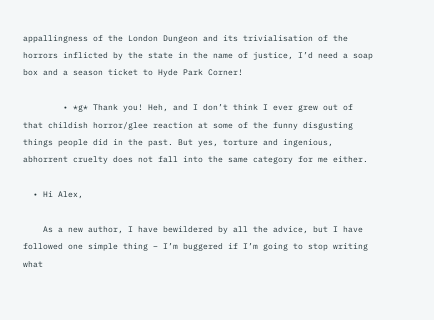appallingness of the London Dungeon and its trivialisation of the horrors inflicted by the state in the name of justice, I’d need a soap box and a season ticket to Hyde Park Corner!

        • *g* Thank you! Heh, and I don’t think I ever grew out of that childish horror/glee reaction at some of the funny disgusting things people did in the past. But yes, torture and ingenious, abhorrent cruelty does not fall into the same category for me either.

  • Hi Alex,

    As a new author, I have bewildered by all the advice, but I have followed one simple thing – I’m buggered if I’m going to stop writing what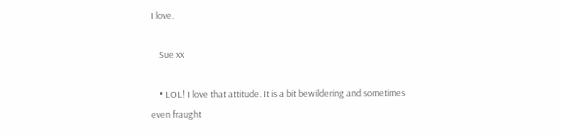I love.

    Sue xx

    • LOL! I love that attitude. It is a bit bewildering and sometimes even fraught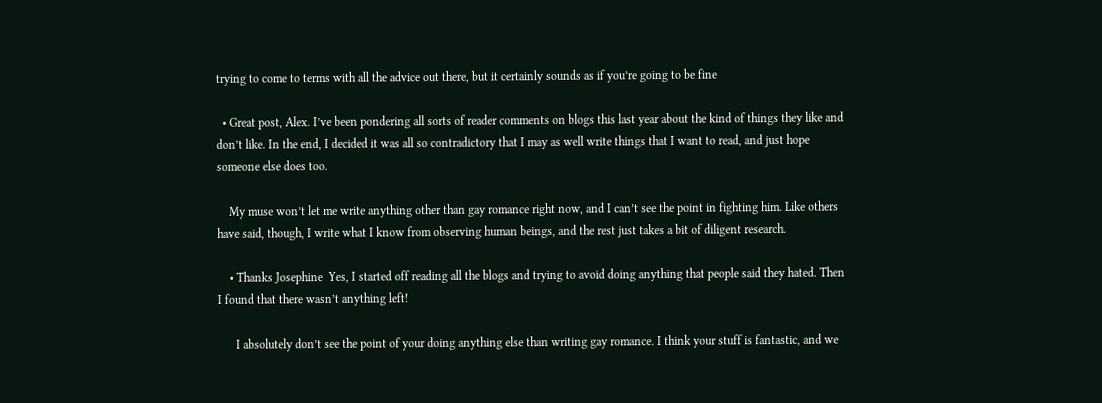trying to come to terms with all the advice out there, but it certainly sounds as if you’re going to be fine

  • Great post, Alex. I’ve been pondering all sorts of reader comments on blogs this last year about the kind of things they like and don’t like. In the end, I decided it was all so contradictory that I may as well write things that I want to read, and just hope someone else does too.

    My muse won’t let me write anything other than gay romance right now, and I can’t see the point in fighting him. Like others have said, though, I write what I know from observing human beings, and the rest just takes a bit of diligent research.

    • Thanks Josephine  Yes, I started off reading all the blogs and trying to avoid doing anything that people said they hated. Then I found that there wasn’t anything left!

      I absolutely don’t see the point of your doing anything else than writing gay romance. I think your stuff is fantastic, and we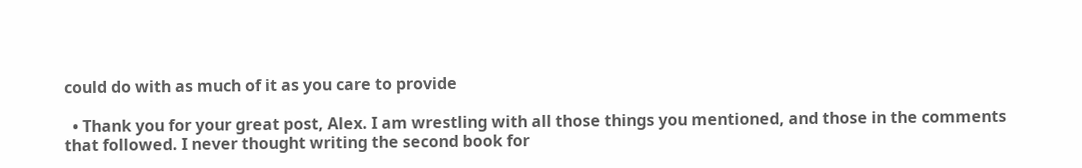could do with as much of it as you care to provide

  • Thank you for your great post, Alex. I am wrestling with all those things you mentioned, and those in the comments that followed. I never thought writing the second book for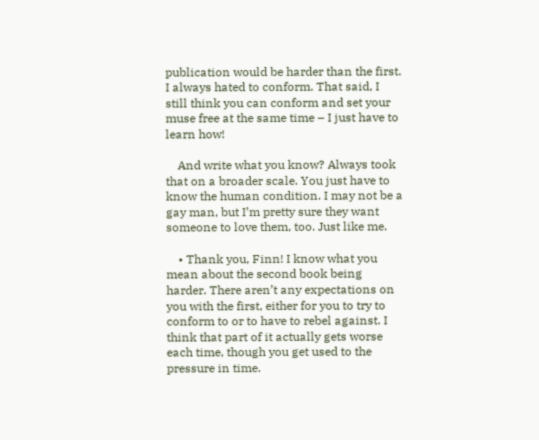publication would be harder than the first. I always hated to conform. That said, I still think you can conform and set your muse free at the same time – I just have to learn how!

    And write what you know? Always took that on a broader scale. You just have to know the human condition. I may not be a gay man, but I’m pretty sure they want someone to love them, too. Just like me.

    • Thank you, Finn! I know what you mean about the second book being harder. There aren’t any expectations on you with the first, either for you to try to conform to or to have to rebel against. I think that part of it actually gets worse each time, though you get used to the pressure in time.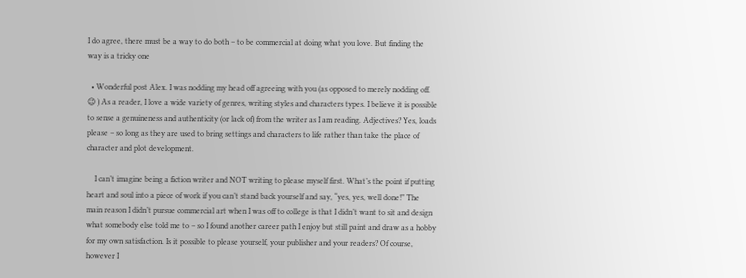I do agree, there must be a way to do both – to be commercial at doing what you love. But finding the way is a tricky one

  • Wonderful post Alex. I was nodding my head off agreeing with you (as opposed to merely nodding off. 😉 ) As a reader, I love a wide variety of genres, writing styles and characters types. I believe it is possible to sense a genuineness and authenticity (or lack of) from the writer as I am reading. Adjectives? Yes, loads please – so long as they are used to bring settings and characters to life rather than take the place of character and plot development.

    I can’t imagine being a fiction writer and NOT writing to please myself first. What’s the point if putting heart and soul into a piece of work if you can’t stand back yourself and say, “yes, yes, well done!” The main reason I didn’t pursue commercial art when I was off to college is that I didn’t want to sit and design what somebody else told me to – so I found another career path I enjoy but still paint and draw as a hobby for my own satisfaction. Is it possible to please yourself, your publisher and your readers? Of course, however I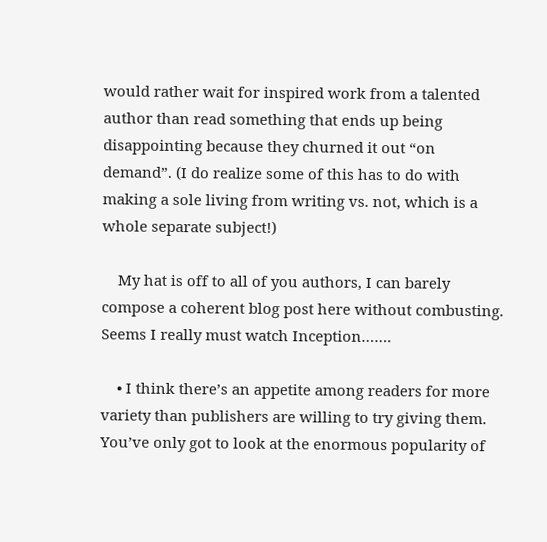would rather wait for inspired work from a talented author than read something that ends up being disappointing because they churned it out “on demand”. (I do realize some of this has to do with making a sole living from writing vs. not, which is a whole separate subject!)

    My hat is off to all of you authors, I can barely compose a coherent blog post here without combusting.  Seems I really must watch Inception…….

    • I think there’s an appetite among readers for more variety than publishers are willing to try giving them. You’ve only got to look at the enormous popularity of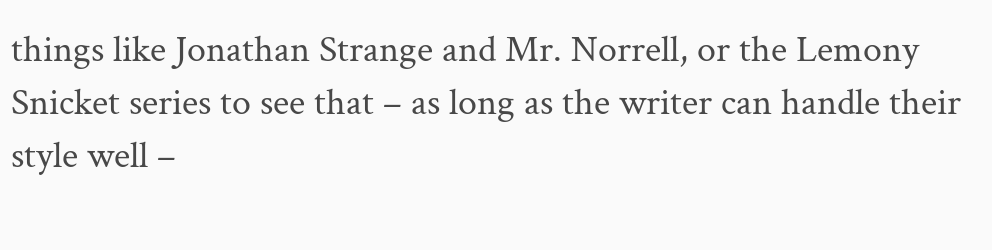things like Jonathan Strange and Mr. Norrell, or the Lemony Snicket series to see that – as long as the writer can handle their style well –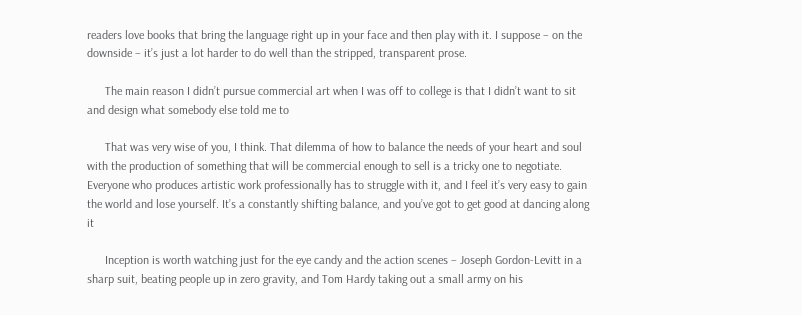readers love books that bring the language right up in your face and then play with it. I suppose – on the downside – it’s just a lot harder to do well than the stripped, transparent prose.

      The main reason I didn’t pursue commercial art when I was off to college is that I didn’t want to sit and design what somebody else told me to

      That was very wise of you, I think. That dilemma of how to balance the needs of your heart and soul with the production of something that will be commercial enough to sell is a tricky one to negotiate. Everyone who produces artistic work professionally has to struggle with it, and I feel it’s very easy to gain the world and lose yourself. It’s a constantly shifting balance, and you’ve got to get good at dancing along it

      Inception is worth watching just for the eye candy and the action scenes – Joseph Gordon-Levitt in a sharp suit, beating people up in zero gravity, and Tom Hardy taking out a small army on his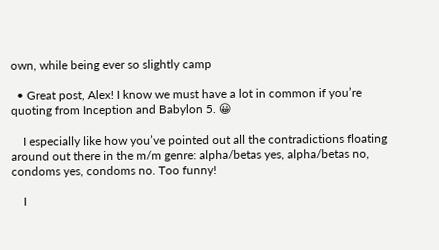own, while being ever so slightly camp

  • Great post, Alex! I know we must have a lot in common if you’re quoting from Inception and Babylon 5. 😀

    I especially like how you’ve pointed out all the contradictions floating around out there in the m/m genre: alpha/betas yes, alpha/betas no, condoms yes, condoms no. Too funny!

    I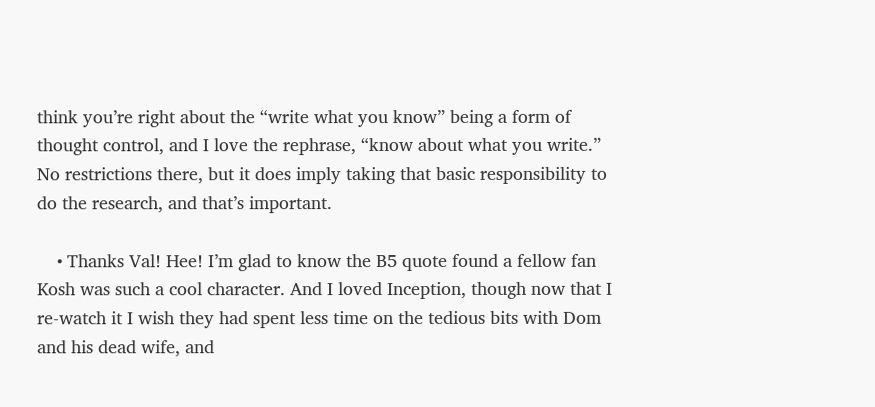think you’re right about the “write what you know” being a form of thought control, and I love the rephrase, “know about what you write.” No restrictions there, but it does imply taking that basic responsibility to do the research, and that’s important.

    • Thanks Val! Hee! I’m glad to know the B5 quote found a fellow fan  Kosh was such a cool character. And I loved Inception, though now that I re-watch it I wish they had spent less time on the tedious bits with Dom and his dead wife, and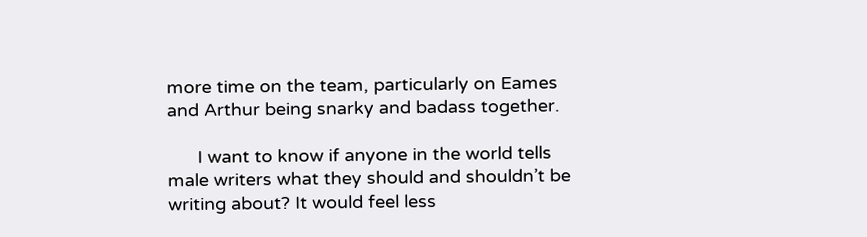more time on the team, particularly on Eames and Arthur being snarky and badass together.

      I want to know if anyone in the world tells male writers what they should and shouldn’t be writing about? It would feel less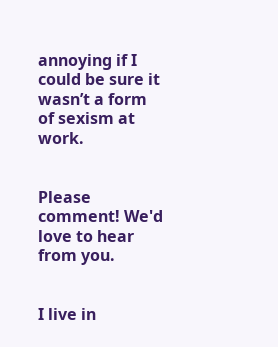annoying if I could be sure it wasn’t a form of sexism at work.


Please comment! We'd love to hear from you.


I live in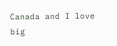Canada and I love big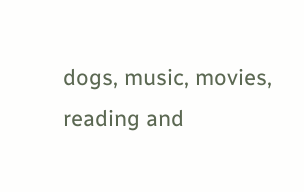dogs, music, movies, reading and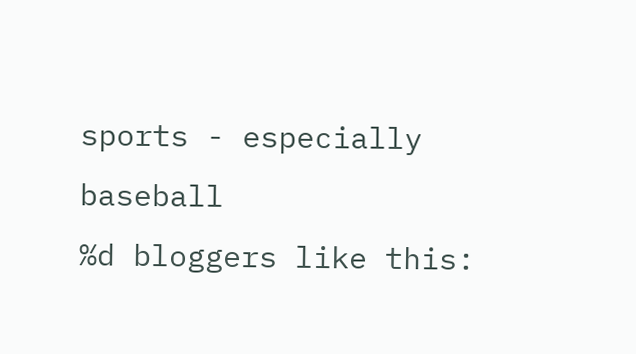sports - especially baseball
%d bloggers like this: